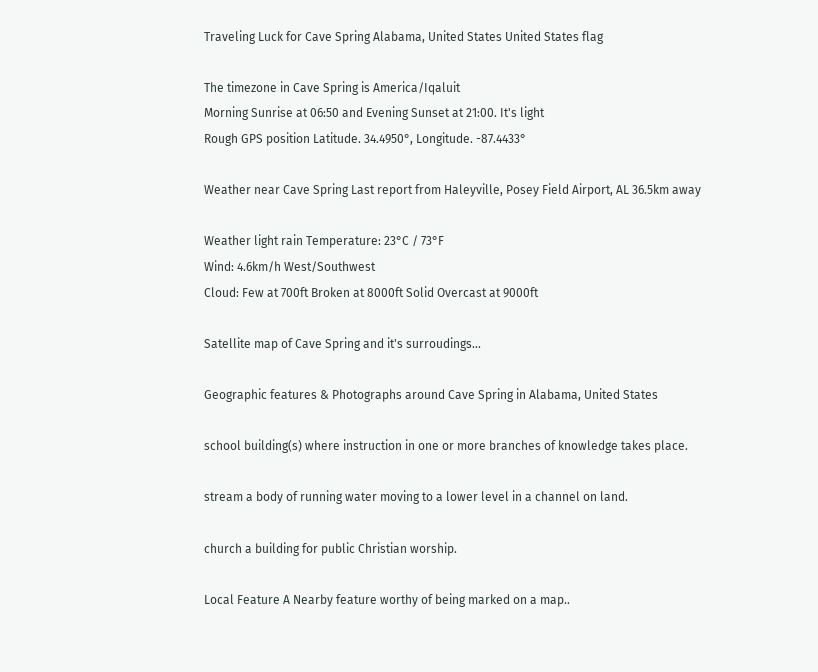Traveling Luck for Cave Spring Alabama, United States United States flag

The timezone in Cave Spring is America/Iqaluit
Morning Sunrise at 06:50 and Evening Sunset at 21:00. It's light
Rough GPS position Latitude. 34.4950°, Longitude. -87.4433°

Weather near Cave Spring Last report from Haleyville, Posey Field Airport, AL 36.5km away

Weather light rain Temperature: 23°C / 73°F
Wind: 4.6km/h West/Southwest
Cloud: Few at 700ft Broken at 8000ft Solid Overcast at 9000ft

Satellite map of Cave Spring and it's surroudings...

Geographic features & Photographs around Cave Spring in Alabama, United States

school building(s) where instruction in one or more branches of knowledge takes place.

stream a body of running water moving to a lower level in a channel on land.

church a building for public Christian worship.

Local Feature A Nearby feature worthy of being marked on a map..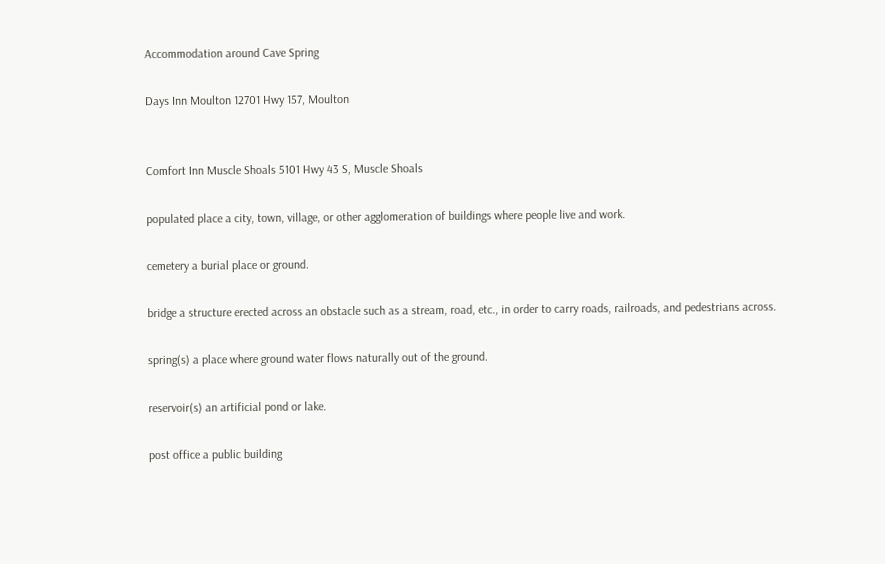Accommodation around Cave Spring

Days Inn Moulton 12701 Hwy 157, Moulton


Comfort Inn Muscle Shoals 5101 Hwy 43 S, Muscle Shoals

populated place a city, town, village, or other agglomeration of buildings where people live and work.

cemetery a burial place or ground.

bridge a structure erected across an obstacle such as a stream, road, etc., in order to carry roads, railroads, and pedestrians across.

spring(s) a place where ground water flows naturally out of the ground.

reservoir(s) an artificial pond or lake.

post office a public building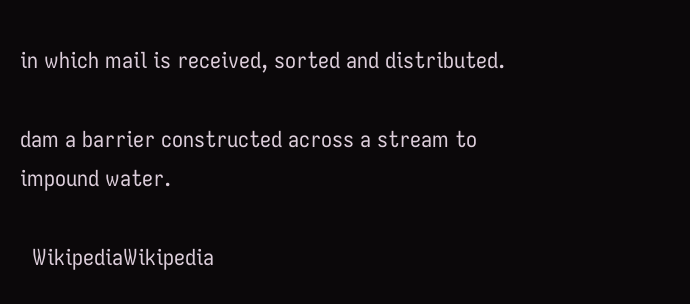in which mail is received, sorted and distributed.

dam a barrier constructed across a stream to impound water.

  WikipediaWikipedia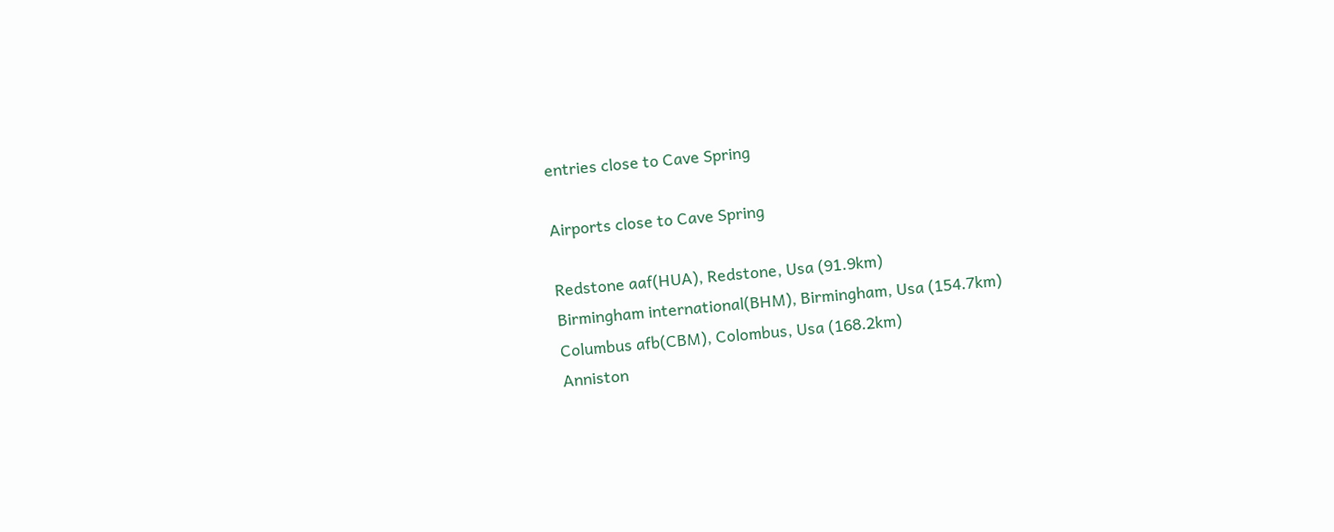entries close to Cave Spring

Airports close to Cave Spring

Redstone aaf(HUA), Redstone, Usa (91.9km)
Birmingham international(BHM), Birmingham, Usa (154.7km)
Columbus afb(CBM), Colombus, Usa (168.2km)
Anniston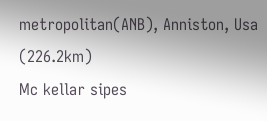metropolitan(ANB), Anniston, Usa (226.2km)
Mc kellar sipes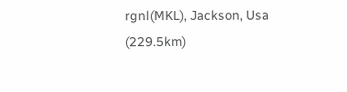rgnl(MKL), Jackson, Usa (229.5km)